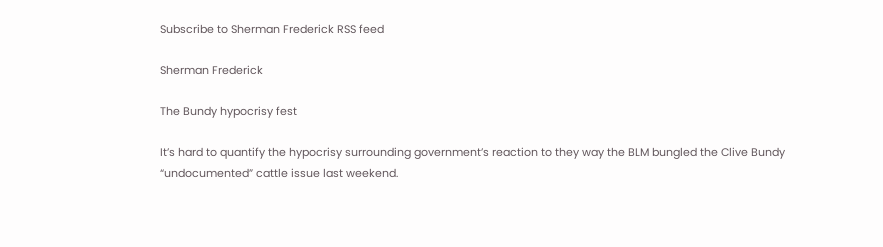Subscribe to Sherman Frederick RSS feed

Sherman Frederick

The Bundy hypocrisy fest

It’s hard to quantify the hypocrisy surrounding government’s reaction to they way the BLM bungled the Clive Bundy “undocumented” cattle issue last weekend.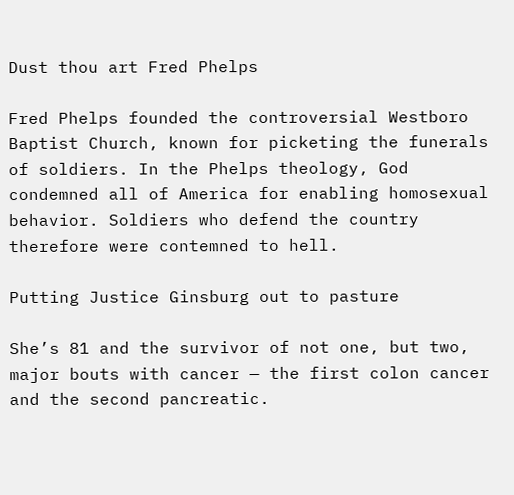Dust thou art Fred Phelps

Fred Phelps founded the controversial Westboro Baptist Church, known for picketing the funerals of soldiers. In the Phelps theology, God condemned all of America for enabling homosexual behavior. Soldiers who defend the country therefore were contemned to hell.

Putting Justice Ginsburg out to pasture

She’s 81 and the survivor of not one, but two, major bouts with cancer — the first colon cancer and the second pancreatic.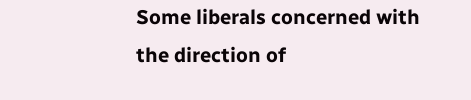Some liberals concerned with the direction of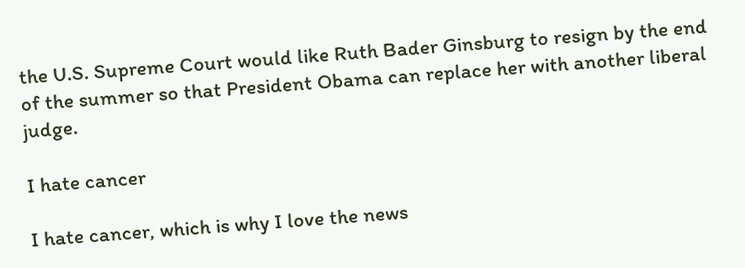the U.S. Supreme Court would like Ruth Bader Ginsburg to resign by the end of the summer so that President Obama can replace her with another liberal judge.

I hate cancer

I hate cancer, which is why I love the news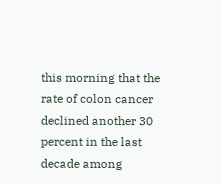this morning that the rate of colon cancer declined another 30 percent in the last decade among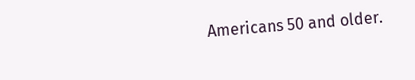Americans 50 and older.